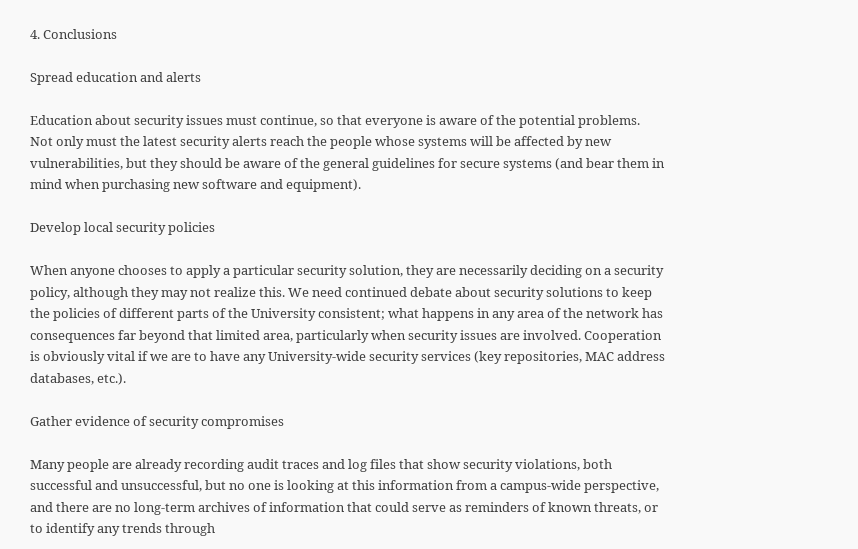4. Conclusions

Spread education and alerts

Education about security issues must continue, so that everyone is aware of the potential problems. Not only must the latest security alerts reach the people whose systems will be affected by new vulnerabilities, but they should be aware of the general guidelines for secure systems (and bear them in mind when purchasing new software and equipment).

Develop local security policies

When anyone chooses to apply a particular security solution, they are necessarily deciding on a security policy, although they may not realize this. We need continued debate about security solutions to keep the policies of different parts of the University consistent; what happens in any area of the network has consequences far beyond that limited area, particularly when security issues are involved. Cooperation is obviously vital if we are to have any University-wide security services (key repositories, MAC address databases, etc.).

Gather evidence of security compromises

Many people are already recording audit traces and log files that show security violations, both successful and unsuccessful, but no one is looking at this information from a campus-wide perspective, and there are no long-term archives of information that could serve as reminders of known threats, or to identify any trends through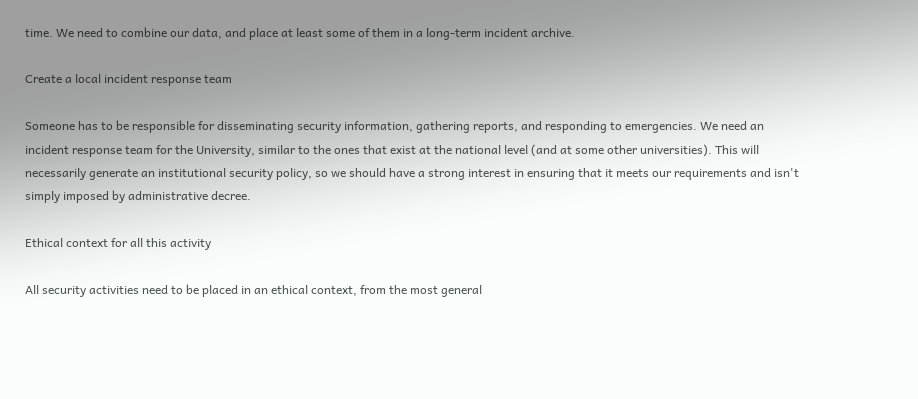time. We need to combine our data, and place at least some of them in a long-term incident archive.

Create a local incident response team

Someone has to be responsible for disseminating security information, gathering reports, and responding to emergencies. We need an incident response team for the University, similar to the ones that exist at the national level (and at some other universities). This will necessarily generate an institutional security policy, so we should have a strong interest in ensuring that it meets our requirements and isn't simply imposed by administrative decree.

Ethical context for all this activity

All security activities need to be placed in an ethical context, from the most general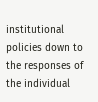institutional policies down to the responses of the individual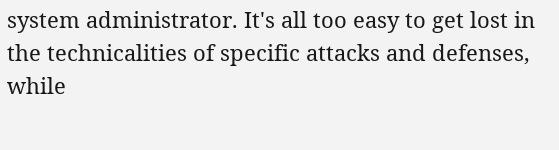system administrator. It's all too easy to get lost in the technicalities of specific attacks and defenses, while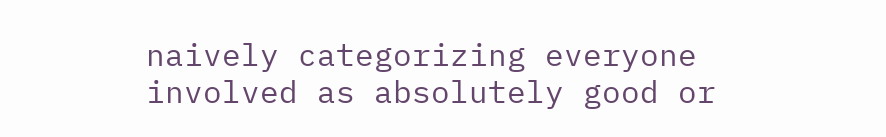naively categorizing everyone involved as absolutely good or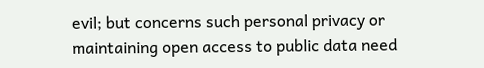evil; but concerns such personal privacy or maintaining open access to public data need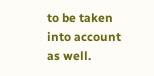to be taken into account as well.